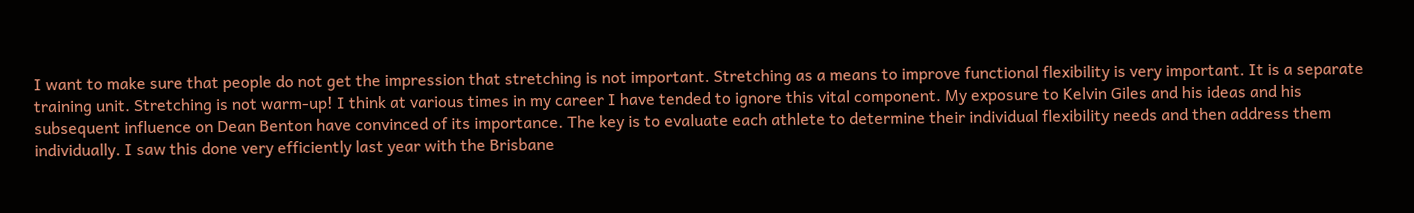I want to make sure that people do not get the impression that stretching is not important. Stretching as a means to improve functional flexibility is very important. It is a separate training unit. Stretching is not warm-up! I think at various times in my career I have tended to ignore this vital component. My exposure to Kelvin Giles and his ideas and his subsequent influence on Dean Benton have convinced of its importance. The key is to evaluate each athlete to determine their individual flexibility needs and then address them individually. I saw this done very efficiently last year with the Brisbane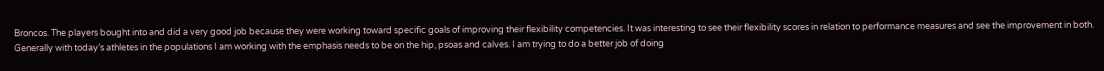Broncos. The players bought into and did a very good job because they were working toward specific goals of improving their flexibility competencies. It was interesting to see their flexibility scores in relation to performance measures and see the improvement in both. Generally with today’s athletes in the populations I am working with the emphasis needs to be on the hip, psoas and calves. I am trying to do a better job of doing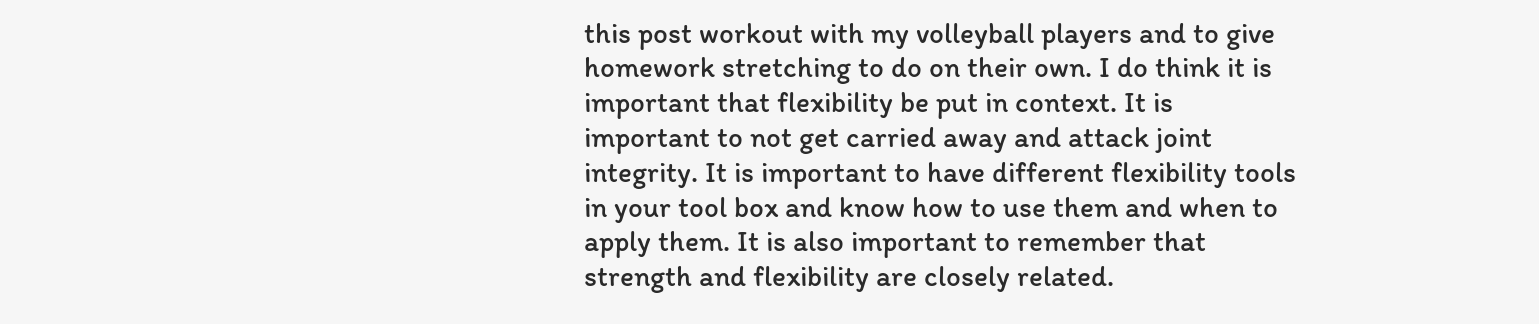this post workout with my volleyball players and to give homework stretching to do on their own. I do think it is important that flexibility be put in context. It is important to not get carried away and attack joint integrity. It is important to have different flexibility tools in your tool box and know how to use them and when to apply them. It is also important to remember that strength and flexibility are closely related.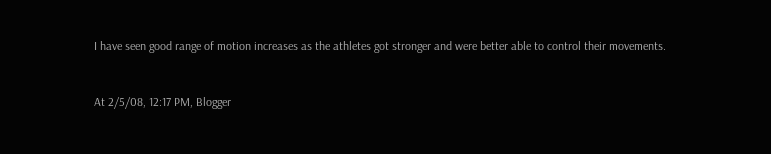I have seen good range of motion increases as the athletes got stronger and were better able to control their movements.


At 2/5/08, 12:17 PM, Blogger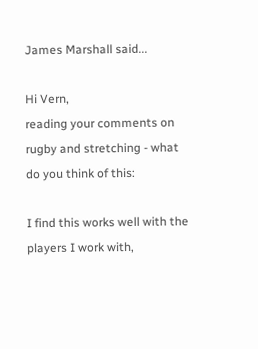James Marshall said...

Hi Vern,
reading your comments on rugby and stretching - what do you think of this:

I find this works well with the players I work with,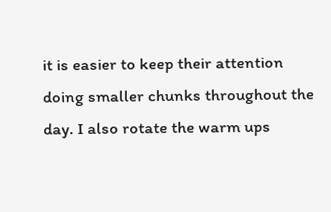it is easier to keep their attention doing smaller chunks throughout the day. I also rotate the warm ups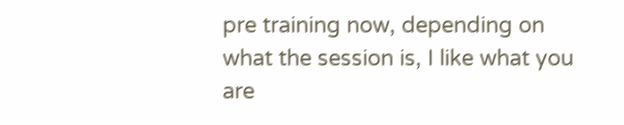pre training now, depending on what the session is, I like what you are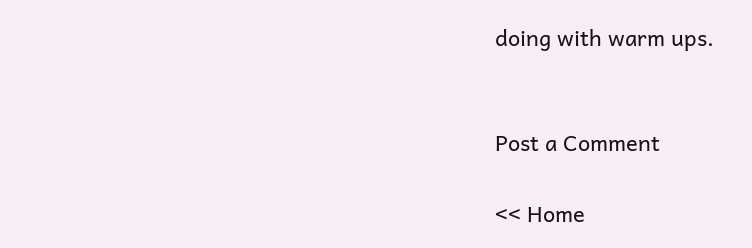doing with warm ups.


Post a Comment

<< Home